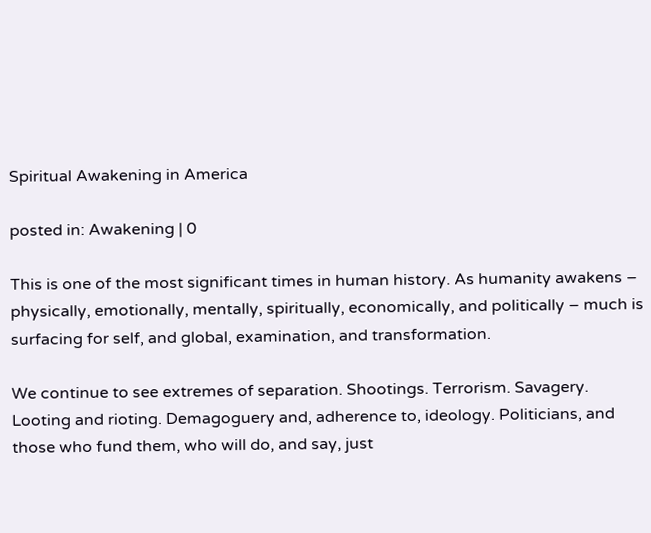Spiritual Awakening in America

posted in: Awakening | 0

This is one of the most significant times in human history. As humanity awakens – physically, emotionally, mentally, spiritually, economically, and politically – much is surfacing for self, and global, examination, and transformation.

We continue to see extremes of separation. Shootings. Terrorism. Savagery. Looting and rioting. Demagoguery and, adherence to, ideology. Politicians, and those who fund them, who will do, and say, just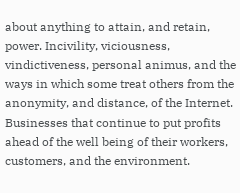about anything to attain, and retain, power. Incivility, viciousness, vindictiveness, personal animus, and the ways in which some treat others from the anonymity, and distance, of the Internet. Businesses that continue to put profits ahead of the well being of their workers, customers, and the environment.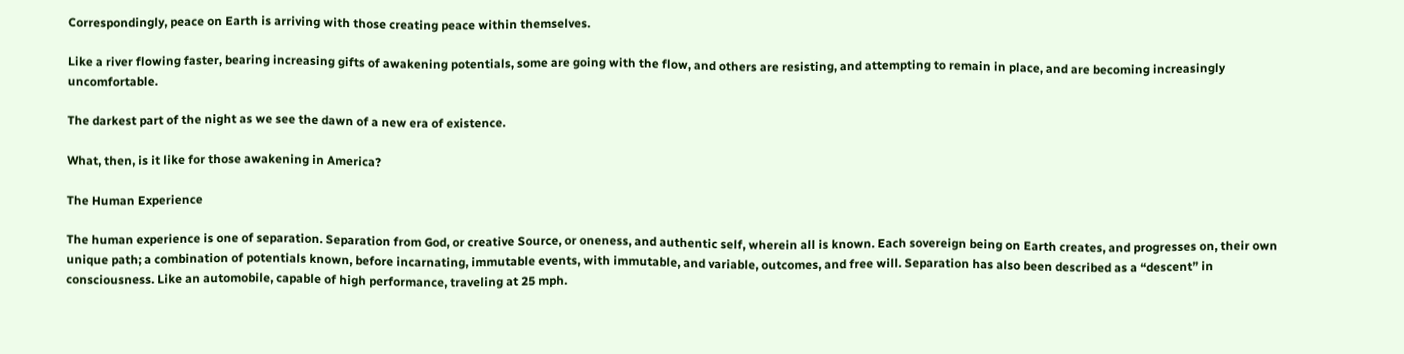Correspondingly, peace on Earth is arriving with those creating peace within themselves.

Like a river flowing faster, bearing increasing gifts of awakening potentials, some are going with the flow, and others are resisting, and attempting to remain in place, and are becoming increasingly uncomfortable.

The darkest part of the night as we see the dawn of a new era of existence.

What, then, is it like for those awakening in America?

The Human Experience

The human experience is one of separation. Separation from God, or creative Source, or oneness, and authentic self, wherein all is known. Each sovereign being on Earth creates, and progresses on, their own unique path; a combination of potentials known, before incarnating, immutable events, with immutable, and variable, outcomes, and free will. Separation has also been described as a “descent” in consciousness. Like an automobile, capable of high performance, traveling at 25 mph.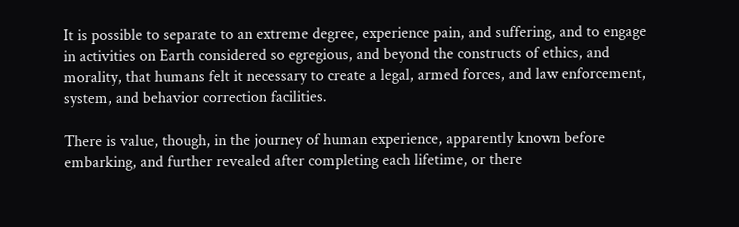It is possible to separate to an extreme degree, experience pain, and suffering, and to engage in activities on Earth considered so egregious, and beyond the constructs of ethics, and morality, that humans felt it necessary to create a legal, armed forces, and law enforcement, system, and behavior correction facilities.

There is value, though, in the journey of human experience, apparently known before embarking, and further revealed after completing each lifetime, or there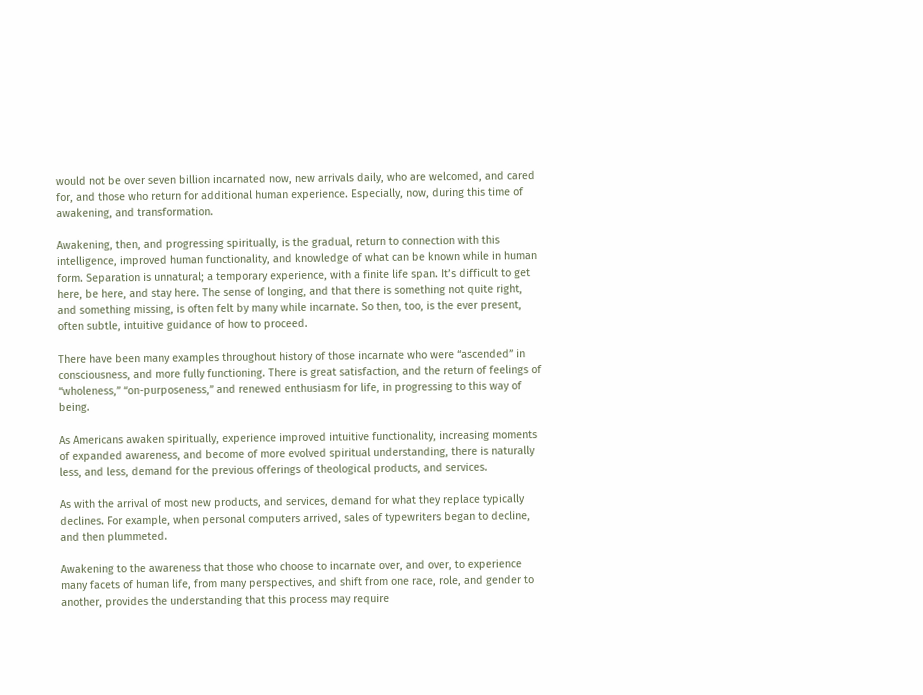would not be over seven billion incarnated now, new arrivals daily, who are welcomed, and cared for, and those who return for additional human experience. Especially, now, during this time of awakening, and transformation.

Awakening, then, and progressing spiritually, is the gradual, return to connection with this intelligence, improved human functionality, and knowledge of what can be known while in human form. Separation is unnatural; a temporary experience, with a finite life span. It’s difficult to get here, be here, and stay here. The sense of longing, and that there is something not quite right, and something missing, is often felt by many while incarnate. So then, too, is the ever present, often subtle, intuitive guidance of how to proceed.

There have been many examples throughout history of those incarnate who were “ascended” in consciousness, and more fully functioning. There is great satisfaction, and the return of feelings of “wholeness,” “on-purposeness,” and renewed enthusiasm for life, in progressing to this way of being.

As Americans awaken spiritually, experience improved intuitive functionality, increasing moments of expanded awareness, and become of more evolved spiritual understanding, there is naturally less, and less, demand for the previous offerings of theological products, and services.

As with the arrival of most new products, and services, demand for what they replace typically declines. For example, when personal computers arrived, sales of typewriters began to decline, and then plummeted.

Awakening to the awareness that those who choose to incarnate over, and over, to experience many facets of human life, from many perspectives, and shift from one race, role, and gender to another, provides the understanding that this process may require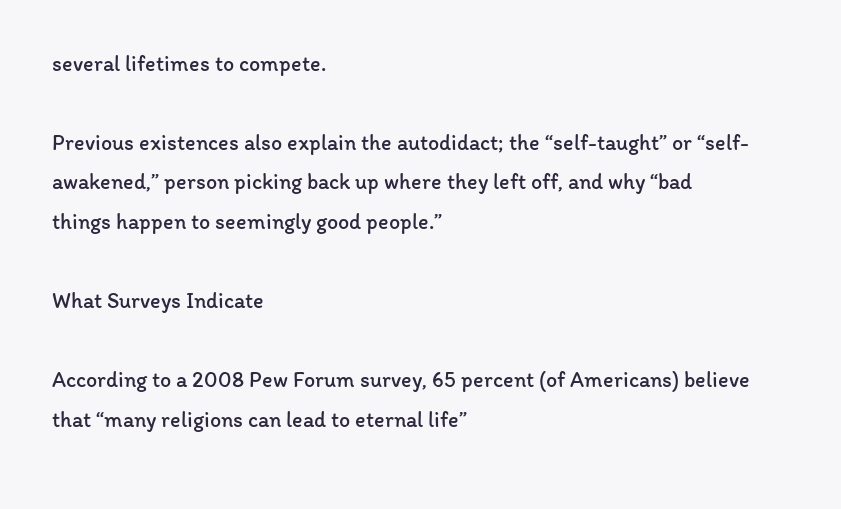several lifetimes to compete.

Previous existences also explain the autodidact; the “self-taught” or “self-awakened,” person picking back up where they left off, and why “bad things happen to seemingly good people.”

What Surveys Indicate

According to a 2008 Pew Forum survey, 65 percent (of Americans) believe that “many religions can lead to eternal life”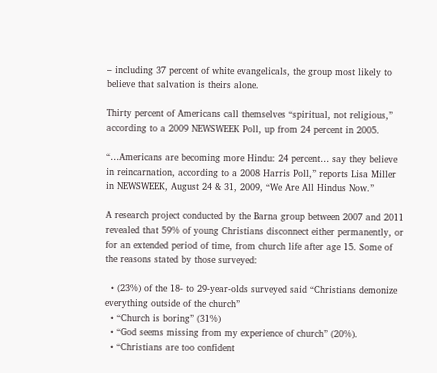– including 37 percent of white evangelicals, the group most likely to believe that salvation is theirs alone.

Thirty percent of Americans call themselves “spiritual, not religious,” according to a 2009 NEWSWEEK Poll, up from 24 percent in 2005.

“…Americans are becoming more Hindu: 24 percent… say they believe in reincarnation, according to a 2008 Harris Poll,” reports Lisa Miller in NEWSWEEK, August 24 & 31, 2009, “We Are All Hindus Now.”

A research project conducted by the Barna group between 2007 and 2011 revealed that 59% of young Christians disconnect either permanently, or for an extended period of time, from church life after age 15. Some of the reasons stated by those surveyed:

  • (23%) of the 18- to 29-year-olds surveyed said “Christians demonize everything outside of the church”
  • “Church is boring” (31%)
  • “God seems missing from my experience of church” (20%).
  • “Christians are too confident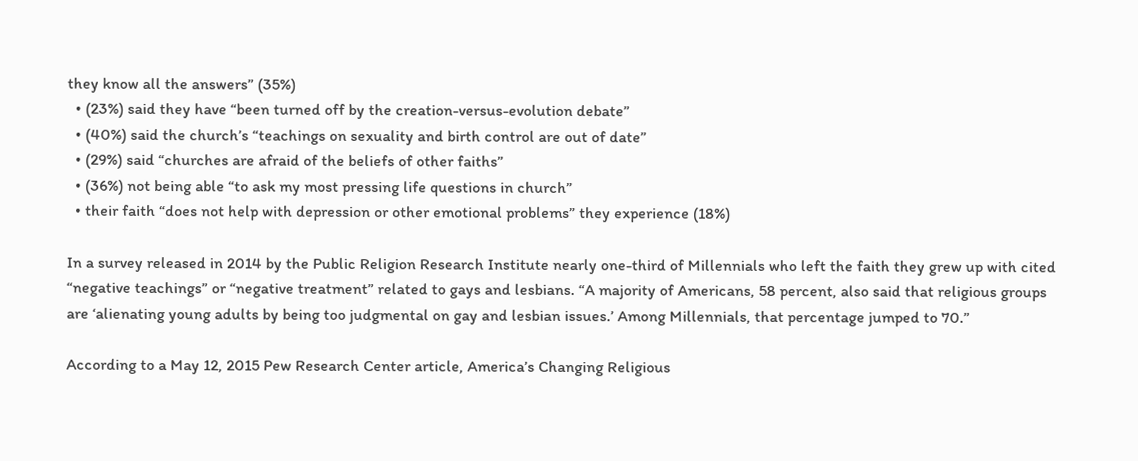they know all the answers” (35%)
  • (23%) said they have “been turned off by the creation-versus-evolution debate”
  • (40%) said the church’s “teachings on sexuality and birth control are out of date”
  • (29%) said “churches are afraid of the beliefs of other faiths”
  • (36%) not being able “to ask my most pressing life questions in church”
  • their faith “does not help with depression or other emotional problems” they experience (18%)

In a survey released in 2014 by the Public Religion Research Institute nearly one-third of Millennials who left the faith they grew up with cited “negative teachings” or “negative treatment” related to gays and lesbians. “A majority of Americans, 58 percent, also said that religious groups are ‘alienating young adults by being too judgmental on gay and lesbian issues.’ Among Millennials, that percentage jumped to 70.”

According to a May 12, 2015 Pew Research Center article, America’s Changing Religious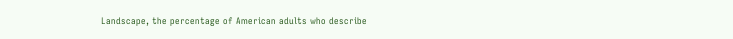Landscape, the percentage of American adults who describe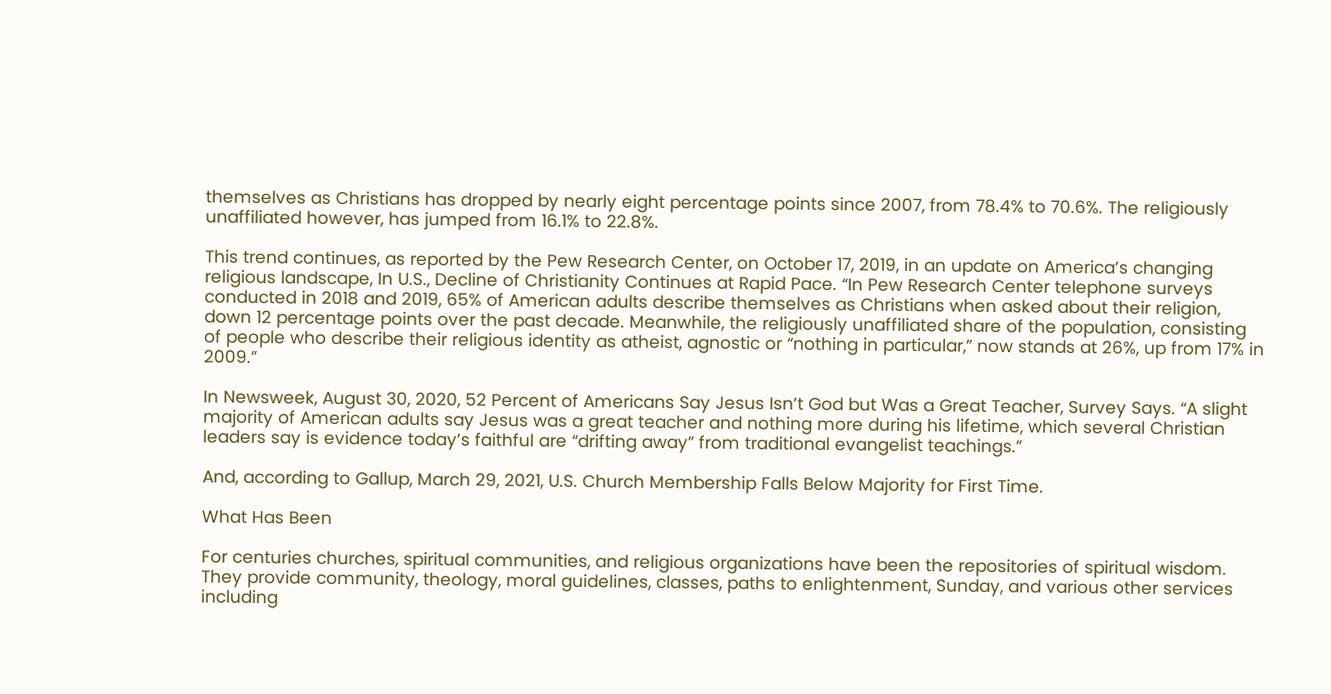themselves as Christians has dropped by nearly eight percentage points since 2007, from 78.4% to 70.6%. The religiously unaffiliated however, has jumped from 16.1% to 22.8%.

This trend continues, as reported by the Pew Research Center, on October 17, 2019, in an update on America’s changing religious landscape, In U.S., Decline of Christianity Continues at Rapid Pace. “In Pew Research Center telephone surveys conducted in 2018 and 2019, 65% of American adults describe themselves as Christians when asked about their religion, down 12 percentage points over the past decade. Meanwhile, the religiously unaffiliated share of the population, consisting of people who describe their religious identity as atheist, agnostic or “nothing in particular,” now stands at 26%, up from 17% in 2009.”

In Newsweek, August 30, 2020, 52 Percent of Americans Say Jesus Isn’t God but Was a Great Teacher, Survey Says. “A slight majority of American adults say Jesus was a great teacher and nothing more during his lifetime, which several Christian leaders say is evidence today’s faithful are “drifting away” from traditional evangelist teachings.”

And, according to Gallup, March 29, 2021, U.S. Church Membership Falls Below Majority for First Time.

What Has Been

For centuries churches, spiritual communities, and religious organizations have been the repositories of spiritual wisdom. They provide community, theology, moral guidelines, classes, paths to enlightenment, Sunday, and various other services including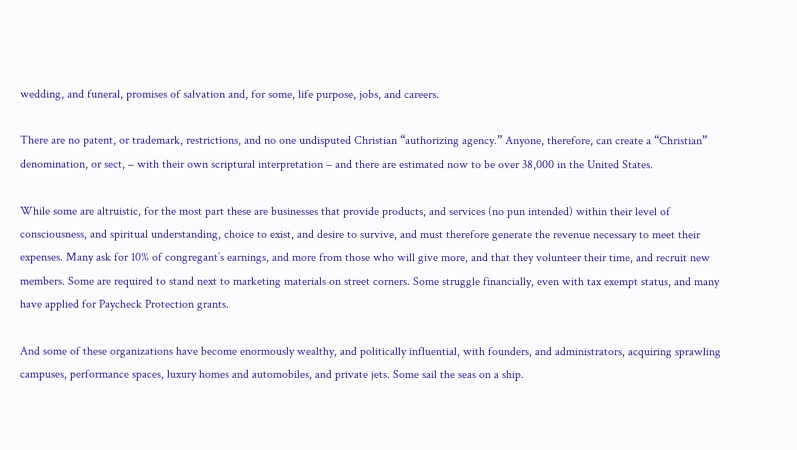wedding, and funeral, promises of salvation and, for some, life purpose, jobs, and careers.

There are no patent, or trademark, restrictions, and no one undisputed Christian “authorizing agency.” Anyone, therefore, can create a “Christian” denomination, or sect, – with their own scriptural interpretation – and there are estimated now to be over 38,000 in the United States.

While some are altruistic, for the most part these are businesses that provide products, and services (no pun intended) within their level of consciousness, and spiritual understanding, choice to exist, and desire to survive, and must therefore generate the revenue necessary to meet their expenses. Many ask for 10% of congregant’s earnings, and more from those who will give more, and that they volunteer their time, and recruit new members. Some are required to stand next to marketing materials on street corners. Some struggle financially, even with tax exempt status, and many have applied for Paycheck Protection grants.

And some of these organizations have become enormously wealthy, and politically influential, with founders, and administrators, acquiring sprawling campuses, performance spaces, luxury homes and automobiles, and private jets. Some sail the seas on a ship.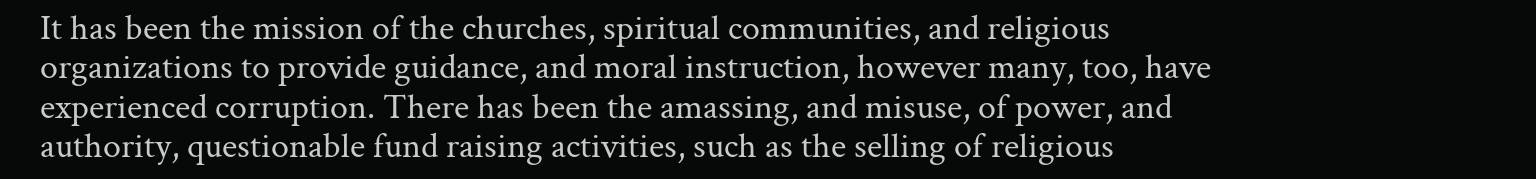It has been the mission of the churches, spiritual communities, and religious organizations to provide guidance, and moral instruction, however many, too, have experienced corruption. There has been the amassing, and misuse, of power, and authority, questionable fund raising activities, such as the selling of religious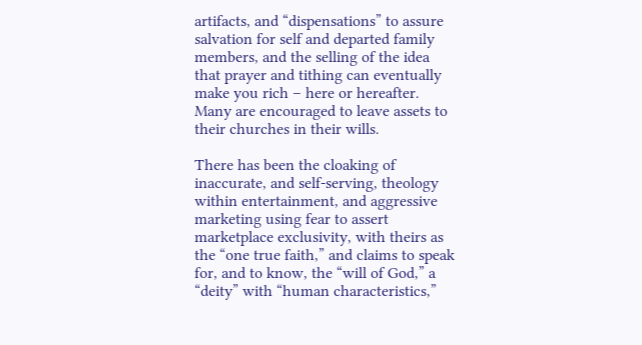artifacts, and “dispensations” to assure salvation for self and departed family members, and the selling of the idea that prayer and tithing can eventually make you rich – here or hereafter. Many are encouraged to leave assets to their churches in their wills.

There has been the cloaking of inaccurate, and self-serving, theology within entertainment, and aggressive marketing using fear to assert marketplace exclusivity, with theirs as the “one true faith,” and claims to speak for, and to know, the “will of God,” a “deity” with “human characteristics,”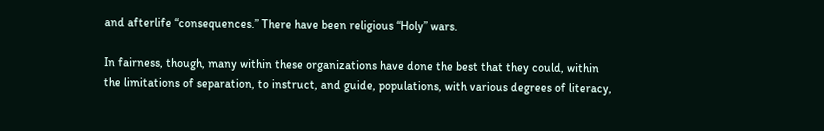and afterlife “consequences.” There have been religious “Holy” wars.

In fairness, though, many within these organizations have done the best that they could, within the limitations of separation, to instruct, and guide, populations, with various degrees of literacy,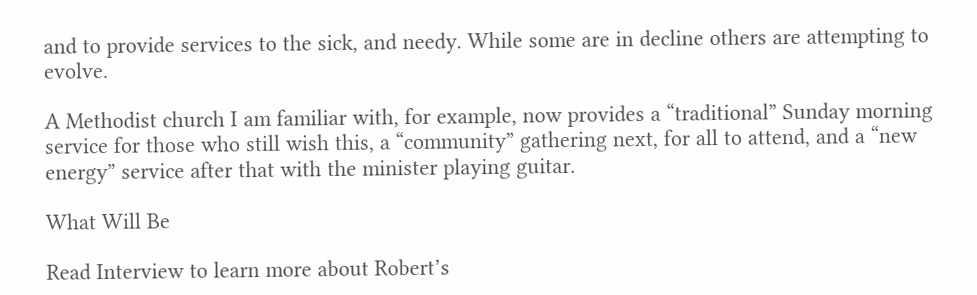and to provide services to the sick, and needy. While some are in decline others are attempting to evolve.

A Methodist church I am familiar with, for example, now provides a “traditional” Sunday morning service for those who still wish this, a “community” gathering next, for all to attend, and a “new energy” service after that with the minister playing guitar.

What Will Be

Read Interview to learn more about Robert’s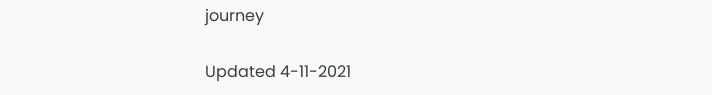journey

Updated 4-11-2021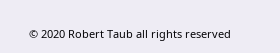© 2020 Robert Taub all rights reserved